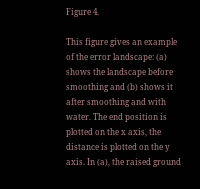Figure 4.

This figure gives an example of the error landscape: (a) shows the landscape before smoothing and (b) shows it after smoothing and with water. The end position is plotted on the x axis, the distance is plotted on the y axis. In (a), the raised ground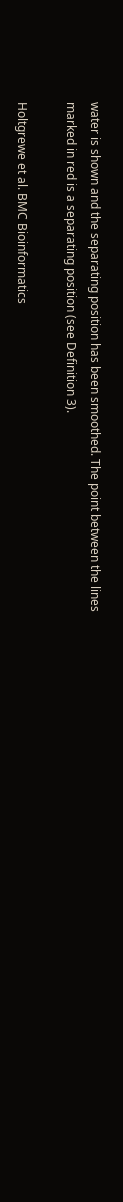water is shown and the separating position has been smoothed. The point between the lines marked in red is a separating position (see Definition 3).

Holtgrewe et al. BMC Bioinformatics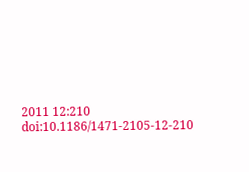2011 12:210   doi:10.1186/1471-2105-12-210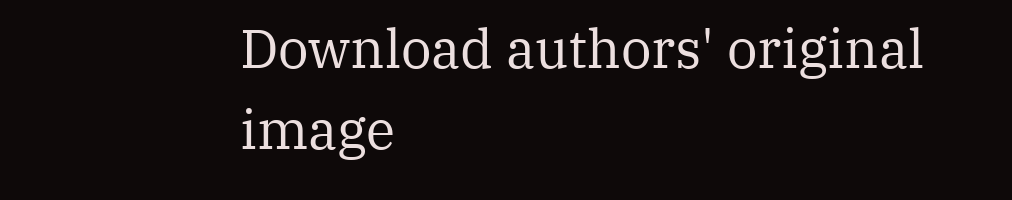Download authors' original image